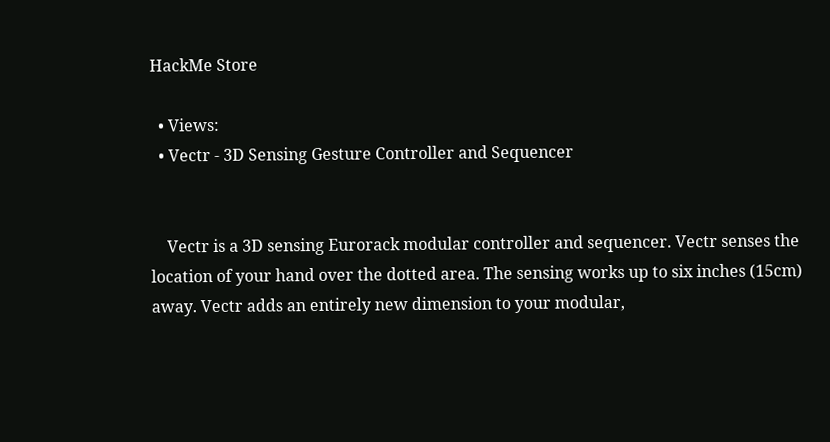HackMe Store

  • Views:
  • Vectr - 3D Sensing Gesture Controller and Sequencer


    Vectr is a 3D sensing Eurorack modular controller and sequencer. Vectr senses the location of your hand over the dotted area. The sensing works up to six inches (15cm) away. Vectr adds an entirely new dimension to your modular,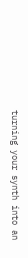turning your synth into an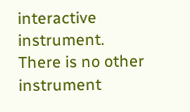interactive instrument. There is no other instrument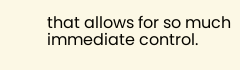that allows for so much immediate control.